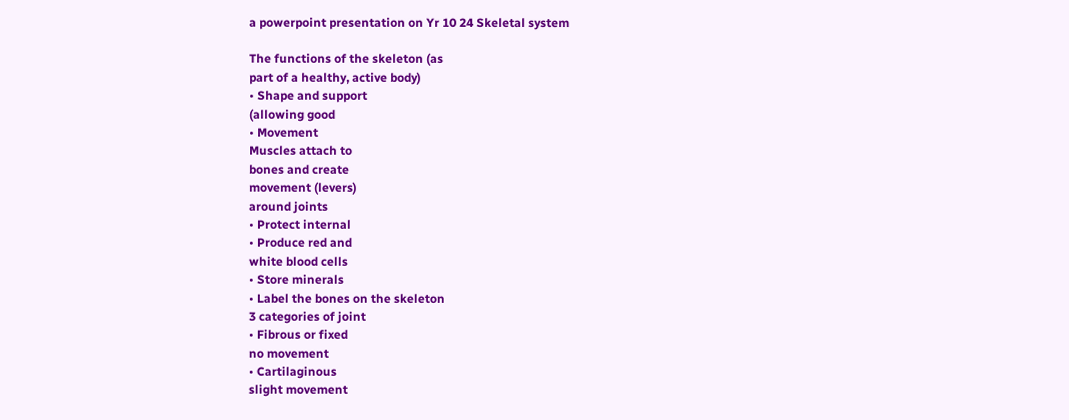a powerpoint presentation on Yr 10 24 Skeletal system

The functions of the skeleton (as
part of a healthy, active body)
• Shape and support
(allowing good
• Movement
Muscles attach to
bones and create
movement (levers)
around joints
• Protect internal
• Produce red and
white blood cells
• Store minerals
• Label the bones on the skeleton
3 categories of joint
• Fibrous or fixed
no movement
• Cartilaginous
slight movement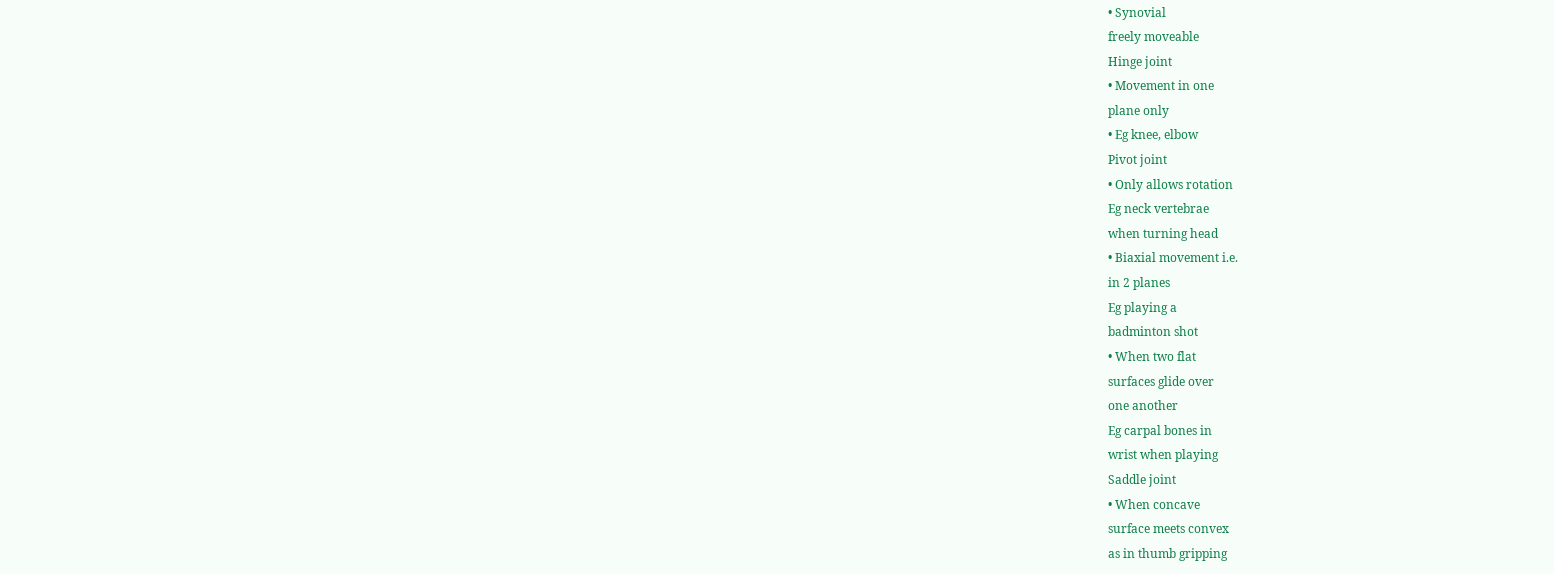• Synovial
freely moveable
Hinge joint
• Movement in one
plane only
• Eg knee, elbow
Pivot joint
• Only allows rotation
Eg neck vertebrae
when turning head
• Biaxial movement i.e.
in 2 planes
Eg playing a
badminton shot
• When two flat
surfaces glide over
one another
Eg carpal bones in
wrist when playing
Saddle joint
• When concave
surface meets convex
as in thumb gripping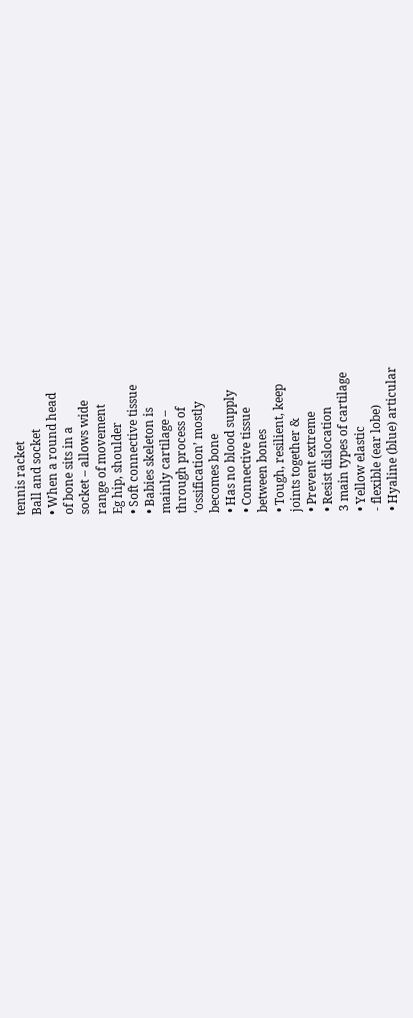tennis racket
Ball and socket
• When a round head
of bone sits in a
socket – allows wide
range of movement
Eg hip, shoulder
• Soft connective tissue
• Babies skeleton is
mainly cartilage –
through process of
‘ossification’ mostly
becomes bone
• Has no blood supply
• Connective tissue
between bones
• Tough, resilient, keep
joints together &
• Prevent extreme
• Resist dislocation
3 main types of cartilage
• Yellow elastic
- flexible (ear lobe)
• Hyaline (blue) articular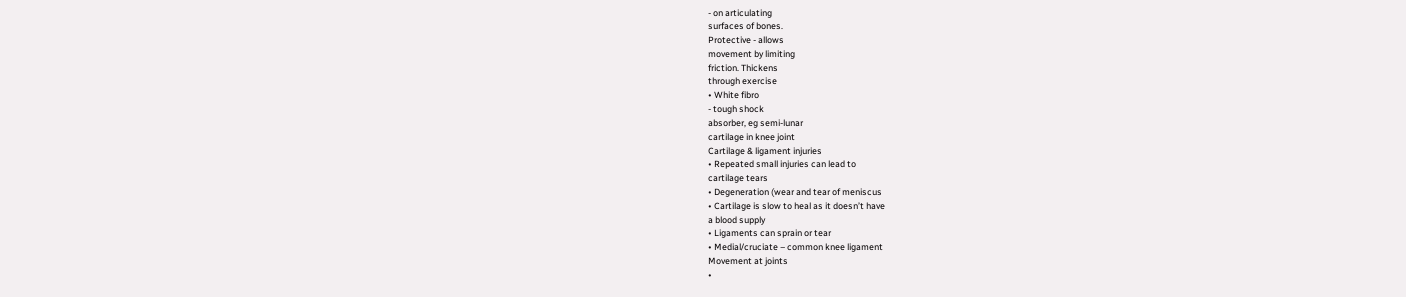- on articulating
surfaces of bones.
Protective - allows
movement by limiting
friction. Thickens
through exercise
• White fibro
- tough shock
absorber, eg semi-lunar
cartilage in knee joint
Cartilage & ligament injuries
• Repeated small injuries can lead to
cartilage tears
• Degeneration (wear and tear of meniscus
• Cartilage is slow to heal as it doesn’t have
a blood supply
• Ligaments can sprain or tear
• Medial/cruciate – common knee ligament
Movement at joints
•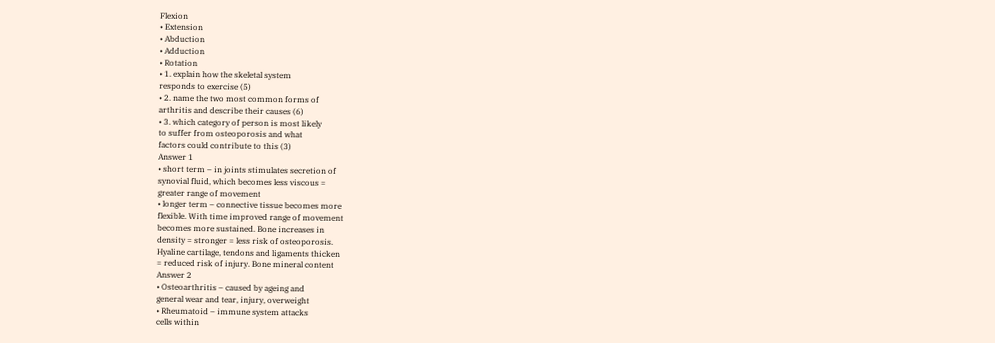Flexion
• Extension
• Abduction
• Adduction
• Rotation
• 1. explain how the skeletal system
responds to exercise (5)
• 2. name the two most common forms of
arthritis and describe their causes (6)
• 3. which category of person is most likely
to suffer from osteoporosis and what
factors could contribute to this (3)
Answer 1
• short term – in joints stimulates secretion of
synovial fluid, which becomes less viscous =
greater range of movement
• longer term – connective tissue becomes more
flexible. With time improved range of movement
becomes more sustained. Bone increases in
density = stronger = less risk of osteoporosis.
Hyaline cartilage, tendons and ligaments thicken
= reduced risk of injury. Bone mineral content
Answer 2
• Osteoarthritis – caused by ageing and
general wear and tear, injury, overweight
• Rheumatoid – immune system attacks
cells within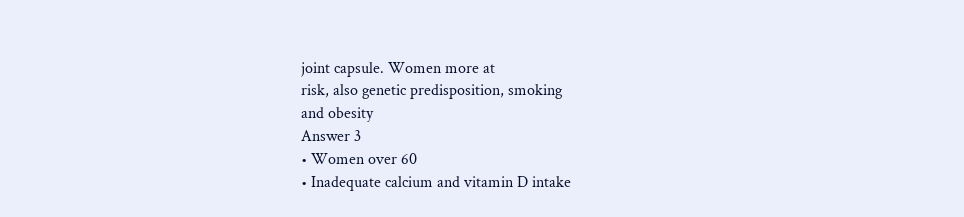joint capsule. Women more at
risk, also genetic predisposition, smoking
and obesity
Answer 3
• Women over 60
• Inadequate calcium and vitamin D intake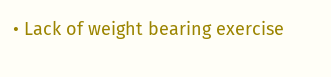• Lack of weight bearing exercise